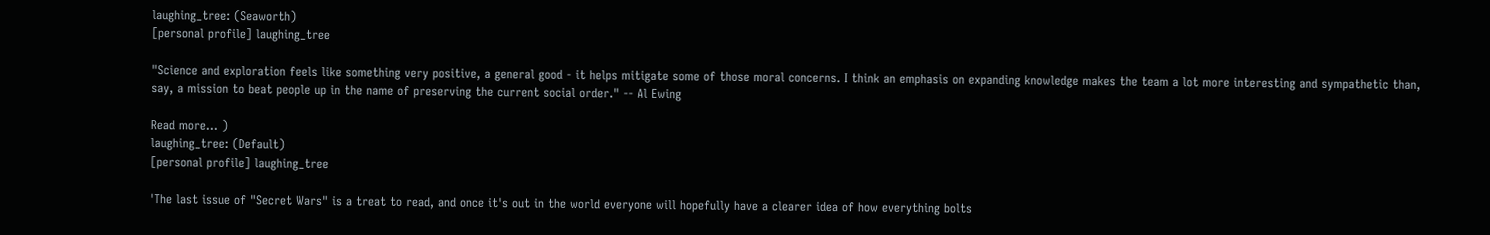laughing_tree: (Seaworth)
[personal profile] laughing_tree

"Science and exploration feels like something very positive, a general good - it helps mitigate some of those moral concerns. I think an emphasis on expanding knowledge makes the team a lot more interesting and sympathetic than, say, a mission to beat people up in the name of preserving the current social order." -- Al Ewing

Read more... )
laughing_tree: (Default)
[personal profile] laughing_tree

'The last issue of "Secret Wars" is a treat to read, and once it's out in the world everyone will hopefully have a clearer idea of how everything bolts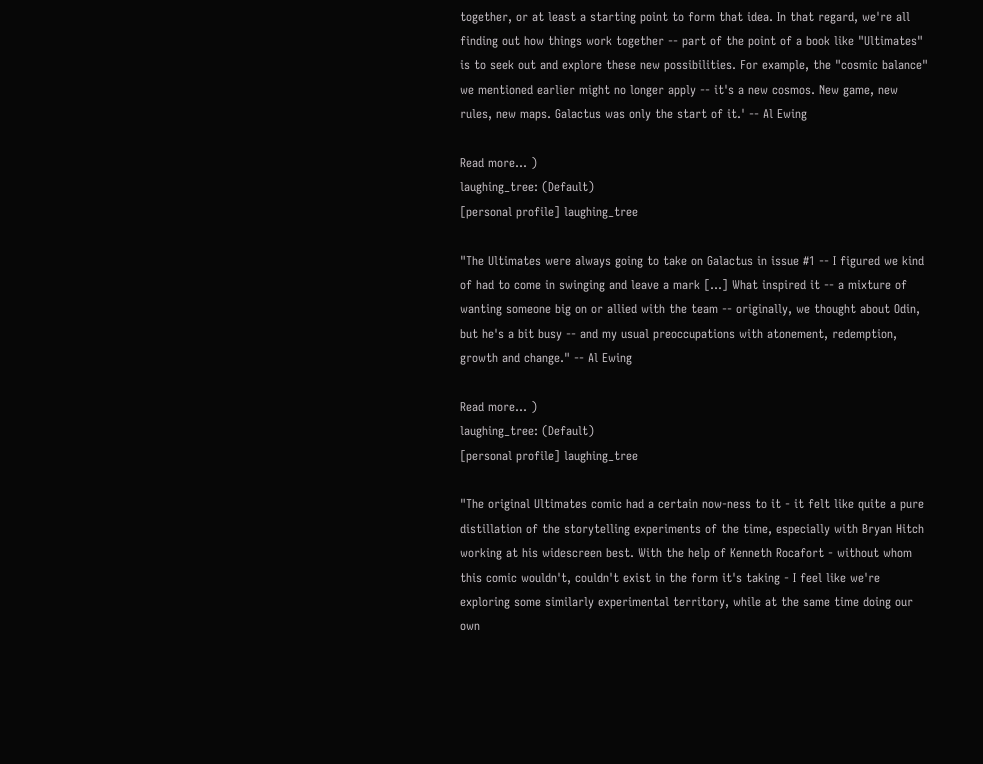together, or at least a starting point to form that idea. In that regard, we're all finding out how things work together -- part of the point of a book like "Ultimates" is to seek out and explore these new possibilities. For example, the "cosmic balance" we mentioned earlier might no longer apply -- it's a new cosmos. New game, new rules, new maps. Galactus was only the start of it.' -- Al Ewing

Read more... )
laughing_tree: (Default)
[personal profile] laughing_tree

"The Ultimates were always going to take on Galactus in issue #1 -- I figured we kind of had to come in swinging and leave a mark [...] What inspired it -- a mixture of wanting someone big on or allied with the team -- originally, we thought about Odin, but he's a bit busy -- and my usual preoccupations with atonement, redemption, growth and change." -- Al Ewing

Read more... )
laughing_tree: (Default)
[personal profile] laughing_tree

"The original Ultimates comic had a certain now-ness to it - it felt like quite a pure distillation of the storytelling experiments of the time, especially with Bryan Hitch working at his widescreen best. With the help of Kenneth Rocafort - without whom this comic wouldn't, couldn't exist in the form it's taking - I feel like we're exploring some similarly experimental territory, while at the same time doing our own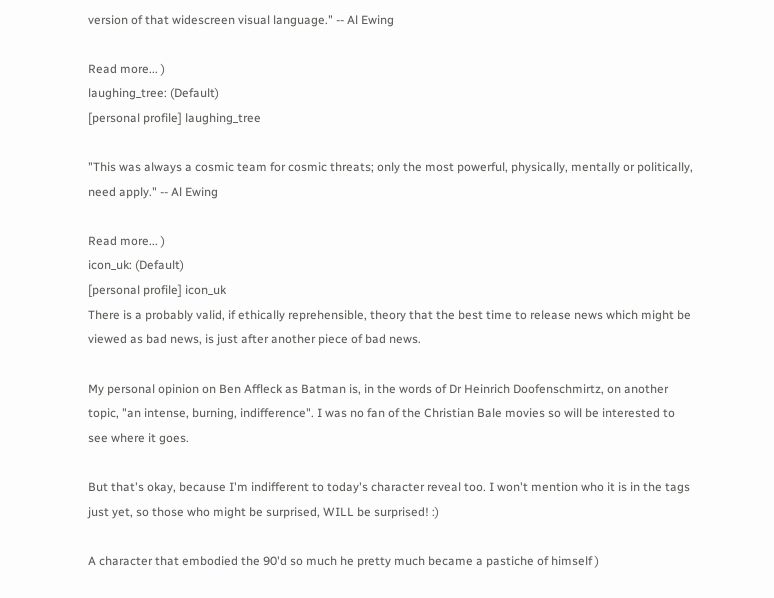version of that widescreen visual language." -- Al Ewing

Read more... )
laughing_tree: (Default)
[personal profile] laughing_tree

"This was always a cosmic team for cosmic threats; only the most powerful, physically, mentally or politically, need apply." -- Al Ewing

Read more... )
icon_uk: (Default)
[personal profile] icon_uk
There is a probably valid, if ethically reprehensible, theory that the best time to release news which might be viewed as bad news, is just after another piece of bad news.

My personal opinion on Ben Affleck as Batman is, in the words of Dr Heinrich Doofenschmirtz, on another topic, "an intense, burning, indifference". I was no fan of the Christian Bale movies so will be interested to see where it goes.

But that's okay, because I'm indifferent to today's character reveal too. I won't mention who it is in the tags just yet, so those who might be surprised, WILL be surprised! :)

A character that embodied the 90'd so much he pretty much became a pastiche of himself )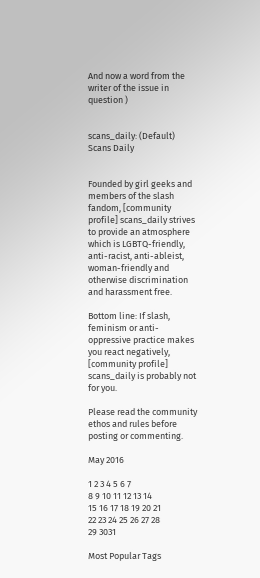And now a word from the writer of the issue in question )


scans_daily: (Default)
Scans Daily


Founded by girl geeks and members of the slash fandom, [community profile] scans_daily strives to provide an atmosphere which is LGBTQ-friendly, anti-racist, anti-ableist, woman-friendly and otherwise discrimination and harassment free.

Bottom line: If slash, feminism or anti-oppressive practice makes you react negatively, [community profile] scans_daily is probably not for you.

Please read the community ethos and rules before posting or commenting.

May 2016

1 2 3 4 5 6 7
8 9 10 11 12 13 14
15 16 17 18 19 20 21
22 23 24 25 26 27 28
29 3031

Most Popular Tags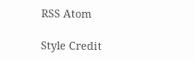RSS Atom

Style Credit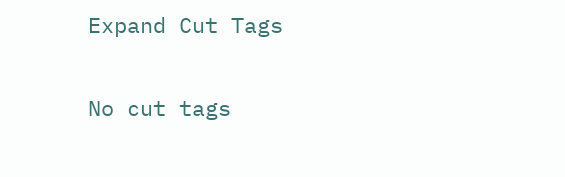Expand Cut Tags

No cut tags